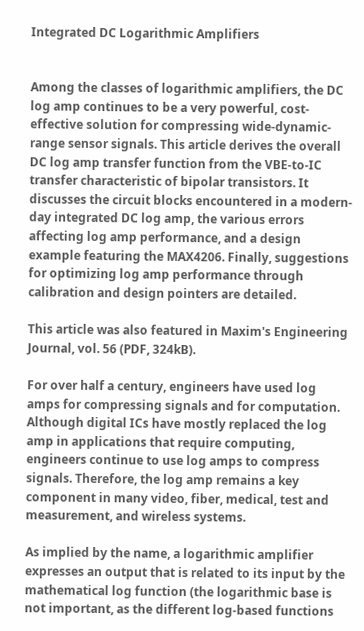Integrated DC Logarithmic Amplifiers


Among the classes of logarithmic amplifiers, the DC log amp continues to be a very powerful, cost-effective solution for compressing wide-dynamic-range sensor signals. This article derives the overall DC log amp transfer function from the VBE-to-IC transfer characteristic of bipolar transistors. It discusses the circuit blocks encountered in a modern-day integrated DC log amp, the various errors affecting log amp performance, and a design example featuring the MAX4206. Finally, suggestions for optimizing log amp performance through calibration and design pointers are detailed.

This article was also featured in Maxim's Engineering Journal, vol. 56 (PDF, 324kB).

For over half a century, engineers have used log amps for compressing signals and for computation. Although digital ICs have mostly replaced the log amp in applications that require computing, engineers continue to use log amps to compress signals. Therefore, the log amp remains a key component in many video, fiber, medical, test and measurement, and wireless systems.

As implied by the name, a logarithmic amplifier expresses an output that is related to its input by the mathematical log function (the logarithmic base is not important, as the different log-based functions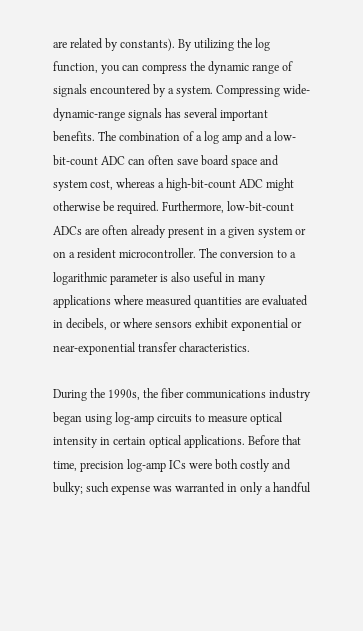are related by constants). By utilizing the log function, you can compress the dynamic range of signals encountered by a system. Compressing wide-dynamic-range signals has several important benefits. The combination of a log amp and a low-bit-count ADC can often save board space and system cost, whereas a high-bit-count ADC might otherwise be required. Furthermore, low-bit-count ADCs are often already present in a given system or on a resident microcontroller. The conversion to a logarithmic parameter is also useful in many applications where measured quantities are evaluated in decibels, or where sensors exhibit exponential or near-exponential transfer characteristics.

During the 1990s, the fiber communications industry began using log-amp circuits to measure optical intensity in certain optical applications. Before that time, precision log-amp ICs were both costly and bulky; such expense was warranted in only a handful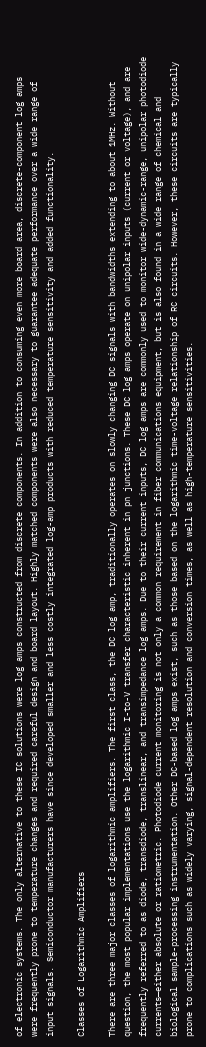of electronic systems. The only alternative to these IC solutions were log amps constructed from discrete components. In addition to consuming even more board area, discrete-component log amps were frequently prone to temperature changes and required careful design and board layout. Highly matched components were also necessary to guarantee adequate performance over a wide range of input signals. Semiconductor manufacturers have since developed smaller and less costly integrated log-amp products with reduced temperature sensitivity and added functionality.

Classes of Logarithmic Amplifiers

There are three major classes of logarithmic amplifiers. The first class, the DC log amp, traditionally operates on slowly changing DC signals with bandwidths extending to about 1MHz. Without question, the most popular implementations use the logarithmic I-to-V transfer characteristic inherent in pn junctions. These DC log amps operate on unipolar inputs (current or voltage), and are frequently referred to as diode, transdiode, translinear, and transimpedance log amps. Due to their current inputs, DC log amps are commonly used to monitor wide-dynamic-range, unipolar photodiode currents—either absolute or ratiometric. Photodiode current monitoring is not only a common requirement in fiber communications equipment, but is also found in a wide range of chemical and biological sample-processing instrumentation. Other DC-based log amps exist, such as those based on the logarithmic time-voltage relationship of RC circuits. However, these circuits are typically prone to complications such as widely varying, signal-dependent resolution and conversion times, as well as high-temperature sensitivities.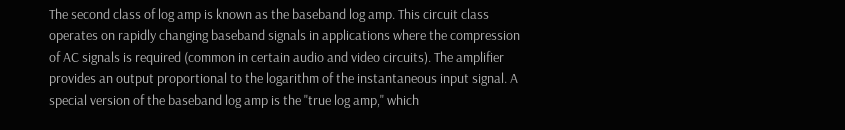The second class of log amp is known as the baseband log amp. This circuit class operates on rapidly changing baseband signals in applications where the compression of AC signals is required (common in certain audio and video circuits). The amplifier provides an output proportional to the logarithm of the instantaneous input signal. A special version of the baseband log amp is the "true log amp," which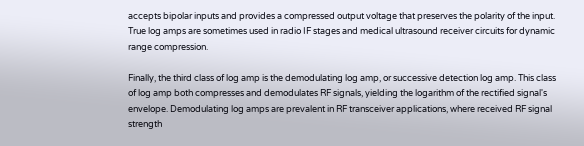accepts bipolar inputs and provides a compressed output voltage that preserves the polarity of the input. True log amps are sometimes used in radio IF stages and medical ultrasound receiver circuits for dynamic range compression.

Finally, the third class of log amp is the demodulating log amp, or successive detection log amp. This class of log amp both compresses and demodulates RF signals, yielding the logarithm of the rectified signal's envelope. Demodulating log amps are prevalent in RF transceiver applications, where received RF signal strength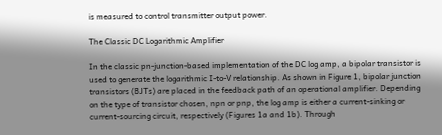is measured to control transmitter output power.

The Classic DC Logarithmic Amplifier

In the classic pn-junction-based implementation of the DC log amp, a bipolar transistor is used to generate the logarithmic I-to-V relationship. As shown in Figure 1, bipolar junction transistors (BJTs) are placed in the feedback path of an operational amplifier. Depending on the type of transistor chosen, npn or pnp, the log amp is either a current-sinking or current-sourcing circuit, respectively (Figures 1a and 1b). Through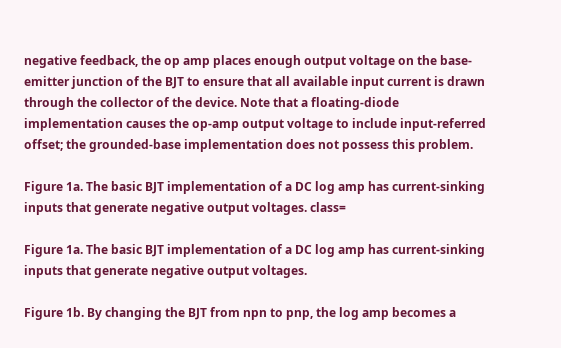negative feedback, the op amp places enough output voltage on the base-emitter junction of the BJT to ensure that all available input current is drawn through the collector of the device. Note that a floating-diode implementation causes the op-amp output voltage to include input-referred offset; the grounded-base implementation does not possess this problem.

Figure 1a. The basic BJT implementation of a DC log amp has current-sinking inputs that generate negative output voltages. class=

Figure 1a. The basic BJT implementation of a DC log amp has current-sinking inputs that generate negative output voltages.

Figure 1b. By changing the BJT from npn to pnp, the log amp becomes a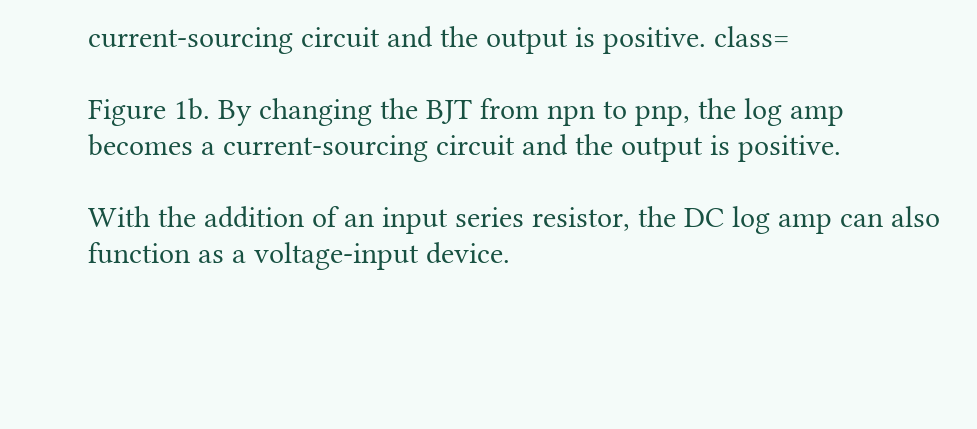current-sourcing circuit and the output is positive. class=

Figure 1b. By changing the BJT from npn to pnp, the log amp becomes a current-sourcing circuit and the output is positive.

With the addition of an input series resistor, the DC log amp can also function as a voltage-input device.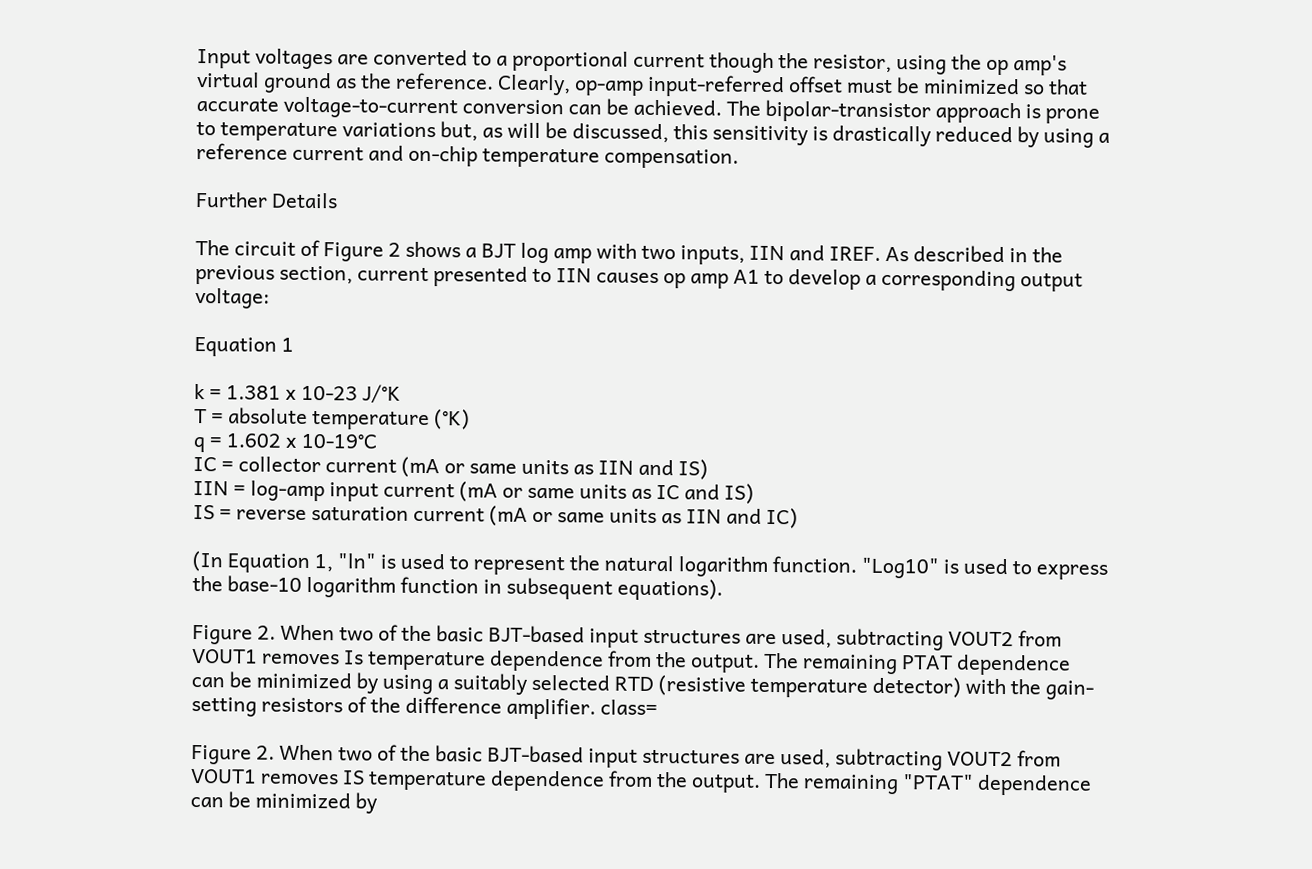Input voltages are converted to a proportional current though the resistor, using the op amp's virtual ground as the reference. Clearly, op-amp input-referred offset must be minimized so that accurate voltage-to-current conversion can be achieved. The bipolar-transistor approach is prone to temperature variations but, as will be discussed, this sensitivity is drastically reduced by using a reference current and on-chip temperature compensation.

Further Details

The circuit of Figure 2 shows a BJT log amp with two inputs, IIN and IREF. As described in the previous section, current presented to IIN causes op amp A1 to develop a corresponding output voltage:

Equation 1

k = 1.381 x 10-23 J/°K
T = absolute temperature (°K)
q = 1.602 x 10-19°C
IC = collector current (mA or same units as IIN and IS)
IIN = log-amp input current (mA or same units as IC and IS)
IS = reverse saturation current (mA or same units as IIN and IC)

(In Equation 1, "ln" is used to represent the natural logarithm function. "Log10" is used to express the base-10 logarithm function in subsequent equations).

Figure 2. When two of the basic BJT-based input structures are used, subtracting VOUT2 from VOUT1 removes Is temperature dependence from the output. The remaining PTAT dependence can be minimized by using a suitably selected RTD (resistive temperature detector) with the gain-setting resistors of the difference amplifier. class=

Figure 2. When two of the basic BJT-based input structures are used, subtracting VOUT2 from VOUT1 removes IS temperature dependence from the output. The remaining "PTAT" dependence can be minimized by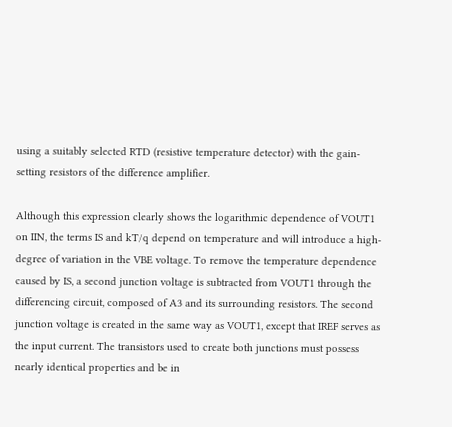using a suitably selected RTD (resistive temperature detector) with the gain-setting resistors of the difference amplifier.

Although this expression clearly shows the logarithmic dependence of VOUT1 on IIN, the terms IS and kT/q depend on temperature and will introduce a high-degree of variation in the VBE voltage. To remove the temperature dependence caused by IS, a second junction voltage is subtracted from VOUT1 through the differencing circuit, composed of A3 and its surrounding resistors. The second junction voltage is created in the same way as VOUT1, except that IREF serves as the input current. The transistors used to create both junctions must possess nearly identical properties and be in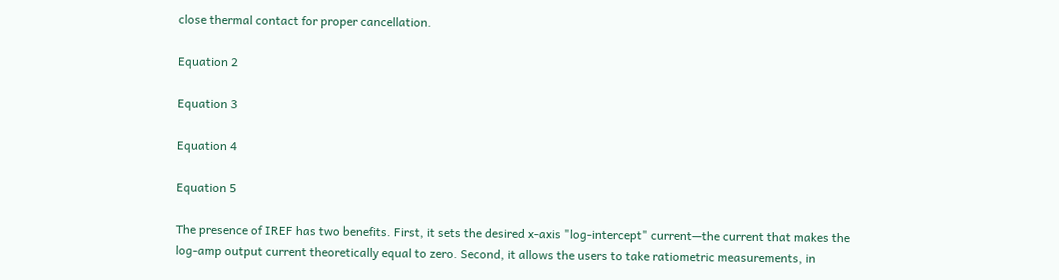close thermal contact for proper cancellation.

Equation 2

Equation 3

Equation 4

Equation 5

The presence of IREF has two benefits. First, it sets the desired x-axis "log-intercept" current—the current that makes the log-amp output current theoretically equal to zero. Second, it allows the users to take ratiometric measurements, in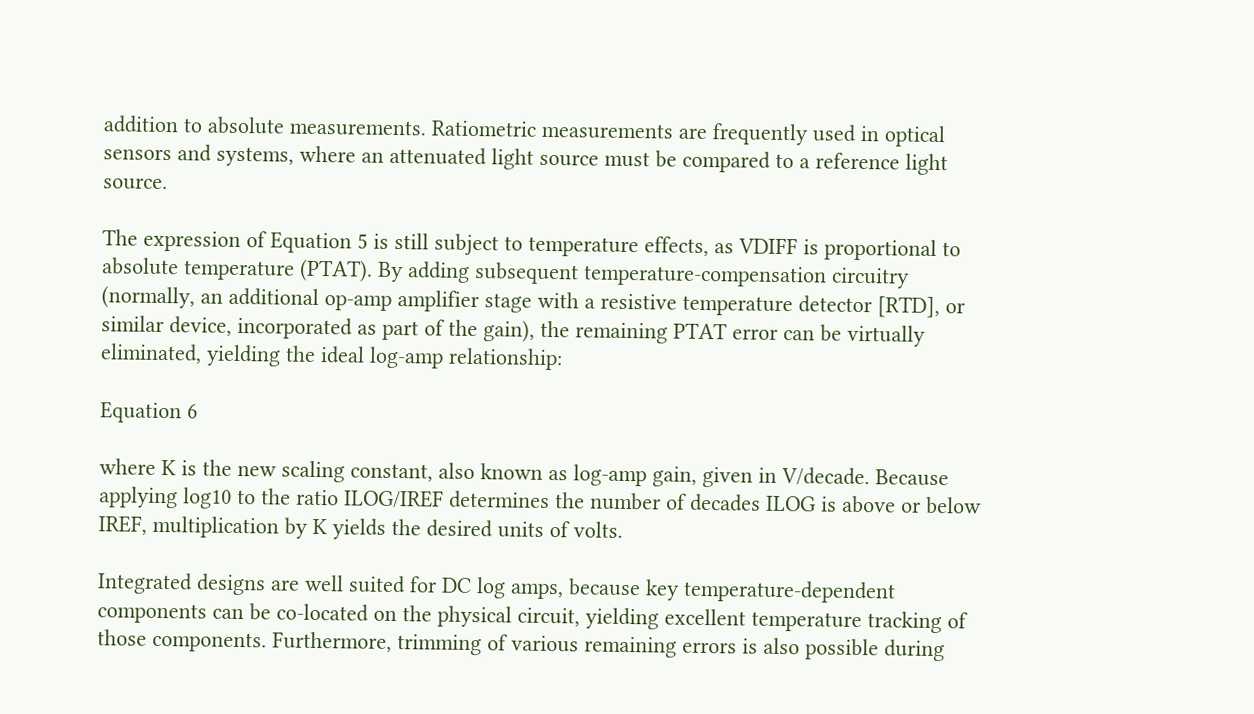addition to absolute measurements. Ratiometric measurements are frequently used in optical sensors and systems, where an attenuated light source must be compared to a reference light source.

The expression of Equation 5 is still subject to temperature effects, as VDIFF is proportional to absolute temperature (PTAT). By adding subsequent temperature-compensation circuitry (normally, an additional op-amp amplifier stage with a resistive temperature detector [RTD], or similar device, incorporated as part of the gain), the remaining PTAT error can be virtually eliminated, yielding the ideal log-amp relationship:

Equation 6

where K is the new scaling constant, also known as log-amp gain, given in V/decade. Because applying log10 to the ratio ILOG/IREF determines the number of decades ILOG is above or below IREF, multiplication by K yields the desired units of volts.

Integrated designs are well suited for DC log amps, because key temperature-dependent components can be co-located on the physical circuit, yielding excellent temperature tracking of those components. Furthermore, trimming of various remaining errors is also possible during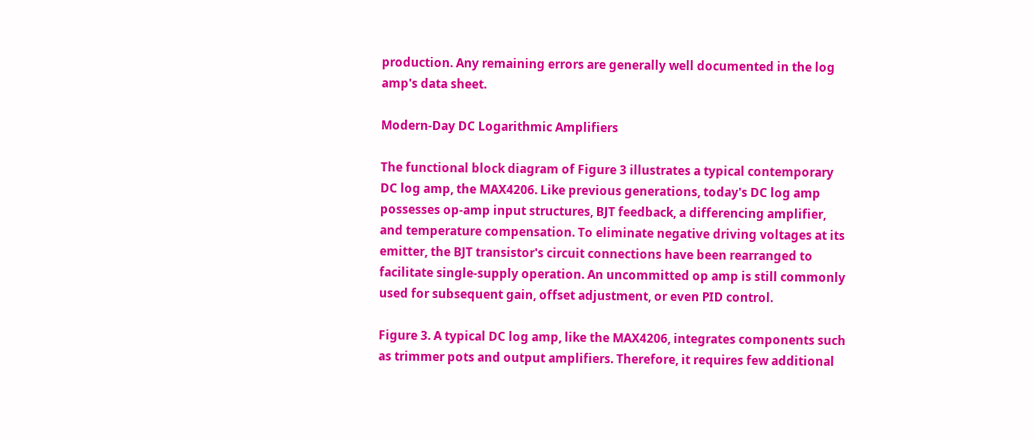production. Any remaining errors are generally well documented in the log amp's data sheet.

Modern-Day DC Logarithmic Amplifiers

The functional block diagram of Figure 3 illustrates a typical contemporary DC log amp, the MAX4206. Like previous generations, today's DC log amp possesses op-amp input structures, BJT feedback, a differencing amplifier, and temperature compensation. To eliminate negative driving voltages at its emitter, the BJT transistor's circuit connections have been rearranged to facilitate single-supply operation. An uncommitted op amp is still commonly used for subsequent gain, offset adjustment, or even PID control.

Figure 3. A typical DC log amp, like the MAX4206, integrates components such as trimmer pots and output amplifiers. Therefore, it requires few additional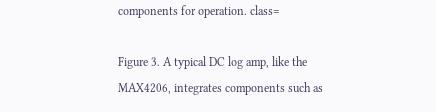components for operation. class=

Figure 3. A typical DC log amp, like the MAX4206, integrates components such as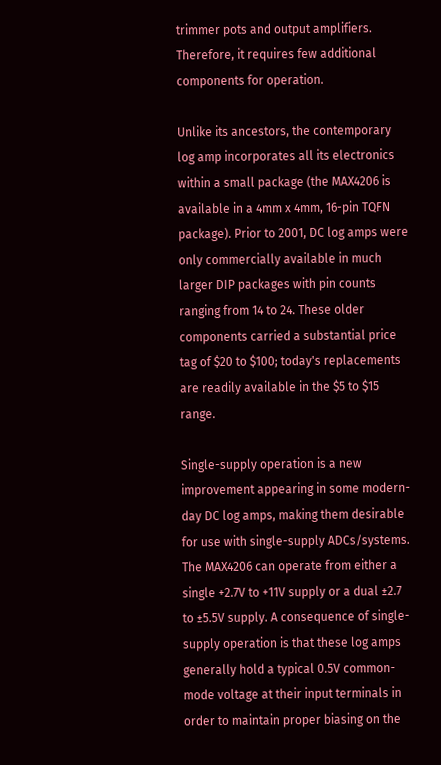trimmer pots and output amplifiers. Therefore, it requires few additional components for operation.

Unlike its ancestors, the contemporary log amp incorporates all its electronics within a small package (the MAX4206 is available in a 4mm x 4mm, 16-pin TQFN package). Prior to 2001, DC log amps were only commercially available in much larger DIP packages with pin counts ranging from 14 to 24. These older components carried a substantial price tag of $20 to $100; today's replacements are readily available in the $5 to $15 range.

Single-supply operation is a new improvement appearing in some modern-day DC log amps, making them desirable for use with single-supply ADCs/systems. The MAX4206 can operate from either a single +2.7V to +11V supply or a dual ±2.7 to ±5.5V supply. A consequence of single-supply operation is that these log amps generally hold a typical 0.5V common-mode voltage at their input terminals in order to maintain proper biasing on the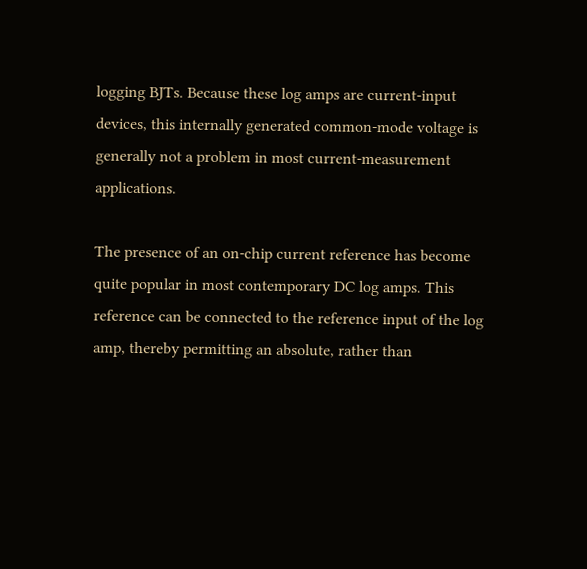logging BJTs. Because these log amps are current-input devices, this internally generated common-mode voltage is generally not a problem in most current-measurement applications.

The presence of an on-chip current reference has become quite popular in most contemporary DC log amps. This reference can be connected to the reference input of the log amp, thereby permitting an absolute, rather than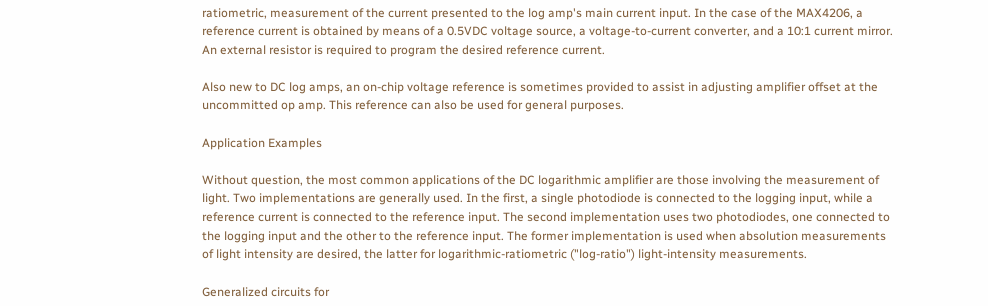ratiometric, measurement of the current presented to the log amp's main current input. In the case of the MAX4206, a reference current is obtained by means of a 0.5VDC voltage source, a voltage-to-current converter, and a 10:1 current mirror. An external resistor is required to program the desired reference current.

Also new to DC log amps, an on-chip voltage reference is sometimes provided to assist in adjusting amplifier offset at the uncommitted op amp. This reference can also be used for general purposes.

Application Examples

Without question, the most common applications of the DC logarithmic amplifier are those involving the measurement of light. Two implementations are generally used. In the first, a single photodiode is connected to the logging input, while a reference current is connected to the reference input. The second implementation uses two photodiodes, one connected to the logging input and the other to the reference input. The former implementation is used when absolution measurements of light intensity are desired, the latter for logarithmic-ratiometric ("log-ratio") light-intensity measurements.

Generalized circuits for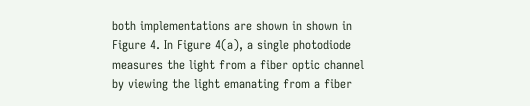both implementations are shown in shown in Figure 4. In Figure 4(a), a single photodiode measures the light from a fiber optic channel by viewing the light emanating from a fiber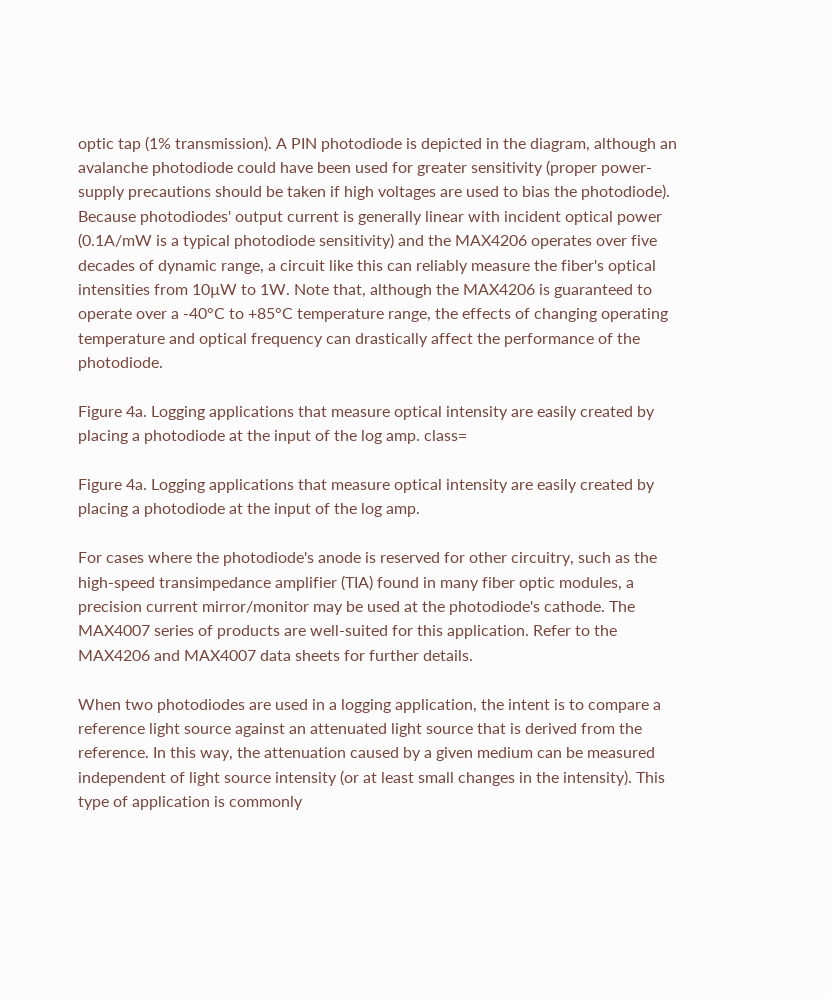optic tap (1% transmission). A PIN photodiode is depicted in the diagram, although an avalanche photodiode could have been used for greater sensitivity (proper power-supply precautions should be taken if high voltages are used to bias the photodiode). Because photodiodes' output current is generally linear with incident optical power (0.1A/mW is a typical photodiode sensitivity) and the MAX4206 operates over five decades of dynamic range, a circuit like this can reliably measure the fiber's optical intensities from 10µW to 1W. Note that, although the MAX4206 is guaranteed to operate over a -40°C to +85°C temperature range, the effects of changing operating temperature and optical frequency can drastically affect the performance of the photodiode.

Figure 4a. Logging applications that measure optical intensity are easily created by placing a photodiode at the input of the log amp. class=

Figure 4a. Logging applications that measure optical intensity are easily created by placing a photodiode at the input of the log amp.

For cases where the photodiode's anode is reserved for other circuitry, such as the high-speed transimpedance amplifier (TIA) found in many fiber optic modules, a precision current mirror/monitor may be used at the photodiode's cathode. The MAX4007 series of products are well-suited for this application. Refer to the MAX4206 and MAX4007 data sheets for further details.

When two photodiodes are used in a logging application, the intent is to compare a reference light source against an attenuated light source that is derived from the reference. In this way, the attenuation caused by a given medium can be measured independent of light source intensity (or at least small changes in the intensity). This type of application is commonly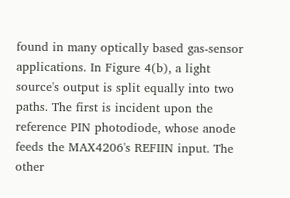found in many optically based gas-sensor applications. In Figure 4(b), a light source's output is split equally into two paths. The first is incident upon the reference PIN photodiode, whose anode feeds the MAX4206's REFIIN input. The other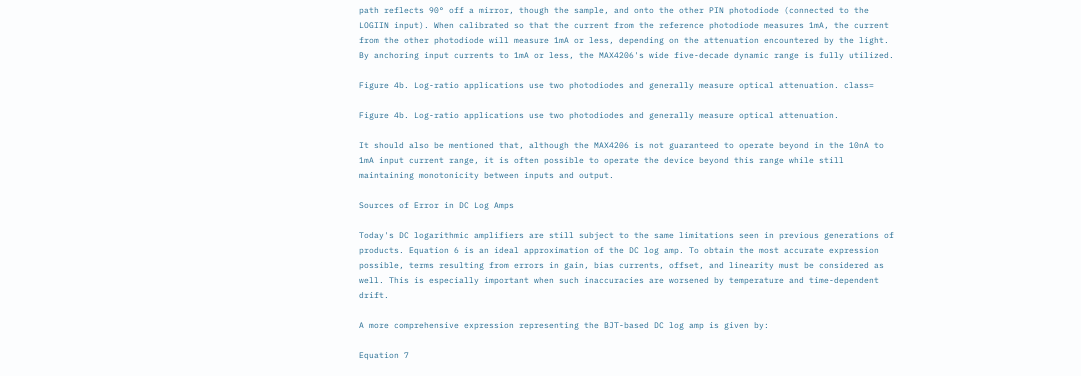path reflects 90° off a mirror, though the sample, and onto the other PIN photodiode (connected to the LOGIIN input). When calibrated so that the current from the reference photodiode measures 1mA, the current from the other photodiode will measure 1mA or less, depending on the attenuation encountered by the light. By anchoring input currents to 1mA or less, the MAX4206's wide five-decade dynamic range is fully utilized.

Figure 4b. Log-ratio applications use two photodiodes and generally measure optical attenuation. class=

Figure 4b. Log-ratio applications use two photodiodes and generally measure optical attenuation.

It should also be mentioned that, although the MAX4206 is not guaranteed to operate beyond in the 10nA to 1mA input current range, it is often possible to operate the device beyond this range while still maintaining monotonicity between inputs and output.

Sources of Error in DC Log Amps

Today's DC logarithmic amplifiers are still subject to the same limitations seen in previous generations of products. Equation 6 is an ideal approximation of the DC log amp. To obtain the most accurate expression possible, terms resulting from errors in gain, bias currents, offset, and linearity must be considered as well. This is especially important when such inaccuracies are worsened by temperature and time-dependent drift.

A more comprehensive expression representing the BJT-based DC log amp is given by:

Equation 7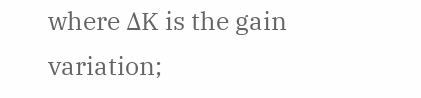where ΔK is the gain variation;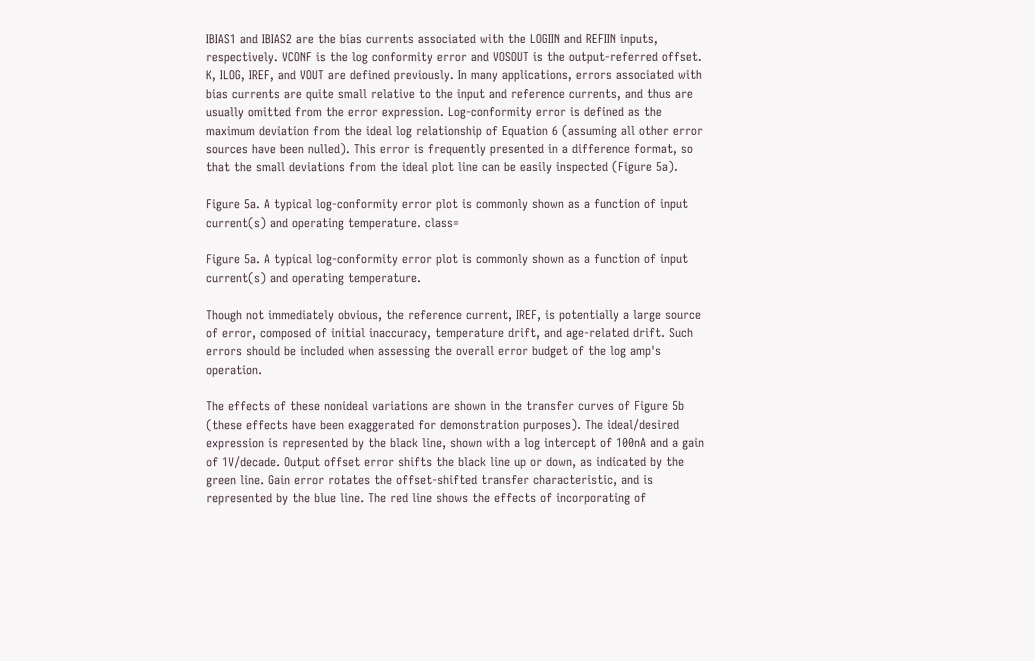IBIAS1 and IBIAS2 are the bias currents associated with the LOGIIN and REFIIN inputs, respectively. VCONF is the log conformity error and VOSOUT is the output-referred offset. K, ILOG, IREF, and VOUT are defined previously. In many applications, errors associated with bias currents are quite small relative to the input and reference currents, and thus are usually omitted from the error expression. Log-conformity error is defined as the maximum deviation from the ideal log relationship of Equation 6 (assuming all other error sources have been nulled). This error is frequently presented in a difference format, so that the small deviations from the ideal plot line can be easily inspected (Figure 5a).

Figure 5a. A typical log-conformity error plot is commonly shown as a function of input current(s) and operating temperature. class=

Figure 5a. A typical log-conformity error plot is commonly shown as a function of input current(s) and operating temperature.

Though not immediately obvious, the reference current, IREF, is potentially a large source of error, composed of initial inaccuracy, temperature drift, and age-related drift. Such errors should be included when assessing the overall error budget of the log amp's operation.

The effects of these nonideal variations are shown in the transfer curves of Figure 5b (these effects have been exaggerated for demonstration purposes). The ideal/desired expression is represented by the black line, shown with a log intercept of 100nA and a gain of 1V/decade. Output offset error shifts the black line up or down, as indicated by the green line. Gain error rotates the offset-shifted transfer characteristic, and is represented by the blue line. The red line shows the effects of incorporating of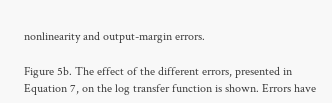nonlinearity and output-margin errors.

Figure 5b. The effect of the different errors, presented in Equation 7, on the log transfer function is shown. Errors have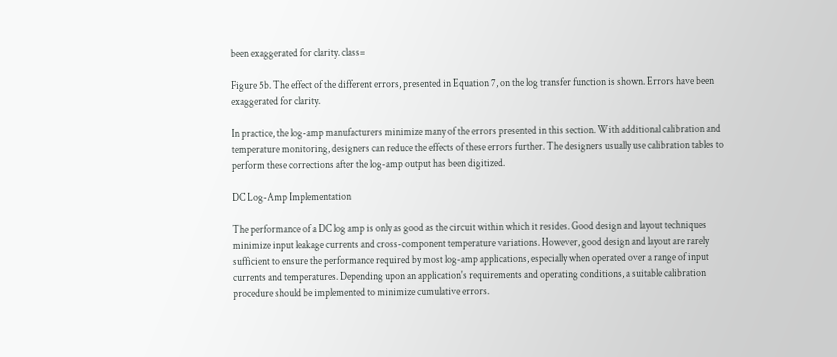been exaggerated for clarity. class=

Figure 5b. The effect of the different errors, presented in Equation 7, on the log transfer function is shown. Errors have been exaggerated for clarity.

In practice, the log-amp manufacturers minimize many of the errors presented in this section. With additional calibration and temperature monitoring, designers can reduce the effects of these errors further. The designers usually use calibration tables to perform these corrections after the log-amp output has been digitized.

DC Log-Amp Implementation

The performance of a DC log amp is only as good as the circuit within which it resides. Good design and layout techniques minimize input leakage currents and cross-component temperature variations. However, good design and layout are rarely sufficient to ensure the performance required by most log-amp applications, especially when operated over a range of input currents and temperatures. Depending upon an application's requirements and operating conditions, a suitable calibration procedure should be implemented to minimize cumulative errors.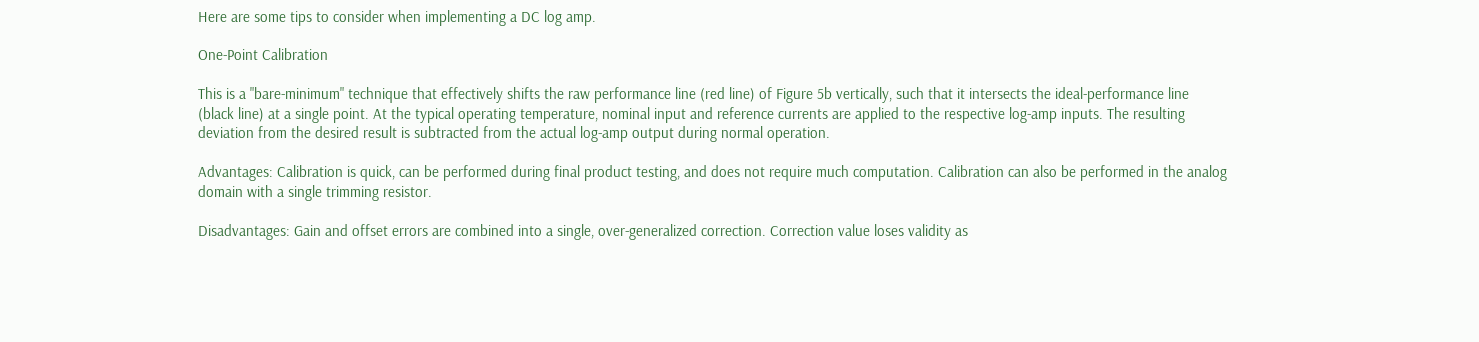Here are some tips to consider when implementing a DC log amp.

One-Point Calibration

This is a "bare-minimum" technique that effectively shifts the raw performance line (red line) of Figure 5b vertically, such that it intersects the ideal-performance line (black line) at a single point. At the typical operating temperature, nominal input and reference currents are applied to the respective log-amp inputs. The resulting deviation from the desired result is subtracted from the actual log-amp output during normal operation.

Advantages: Calibration is quick, can be performed during final product testing, and does not require much computation. Calibration can also be performed in the analog domain with a single trimming resistor.

Disadvantages: Gain and offset errors are combined into a single, over-generalized correction. Correction value loses validity as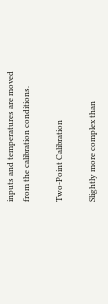inputs and temperatures are moved from the calibration conditions.

Two-Point Calibration

Slightly more complex than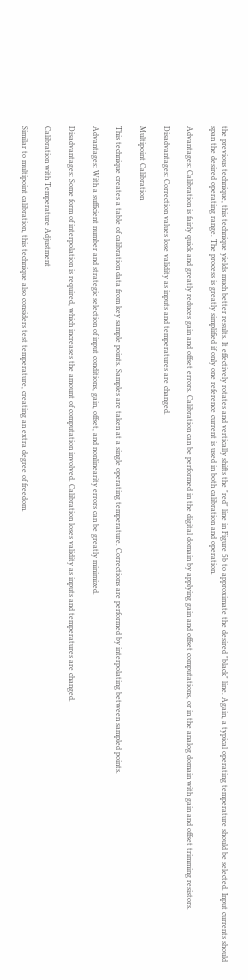the previous technique, this technique yields much better results. It effectively rotates and vertically shifts the "red" line in Figure 5b to approximate the desired "black" line. Again, a typical operating temperature should be selected. Input currents should span the desired operating range. The process is greatly simplified if only one reference current is used in both calibration and operation.

Advantages: Calibration is fairly quick and greatly reduces gain and offset errors. Calibration can be performed in the digital domain by applying gain and offset computations, or in the analog domain with gain and offset trimming resistors.

Disadvantages: Correction values lose validity as inputs and temperatures are changed.

Multipoint Calibration

This technique creates a table of calibration data from key sample points. Samples are taken at a single operating temperature. Corrections are performed by interpolating between sampled points.

Advantages: With a sufficient number and strategic selection of input conditions, gain, offset, and nonlinearity errors can be greatly minimized.

Disadvantages: Some form of interpolation is required, which increases the amount of computation involved. Calibration loses validity as inputs and temperatures are changed.

Calibration with Temperature Adjustment

Similar to multipoint calibration, this technique also considers test temperature, creating an extra degree of freedom.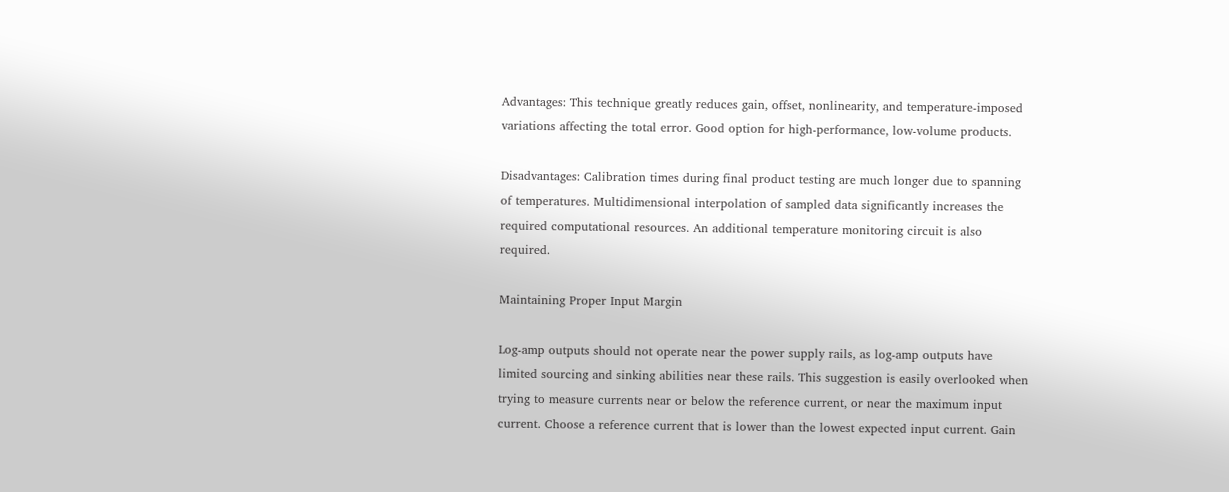Advantages: This technique greatly reduces gain, offset, nonlinearity, and temperature-imposed variations affecting the total error. Good option for high-performance, low-volume products.

Disadvantages: Calibration times during final product testing are much longer due to spanning of temperatures. Multidimensional interpolation of sampled data significantly increases the required computational resources. An additional temperature monitoring circuit is also required.

Maintaining Proper Input Margin

Log-amp outputs should not operate near the power supply rails, as log-amp outputs have limited sourcing and sinking abilities near these rails. This suggestion is easily overlooked when trying to measure currents near or below the reference current, or near the maximum input current. Choose a reference current that is lower than the lowest expected input current. Gain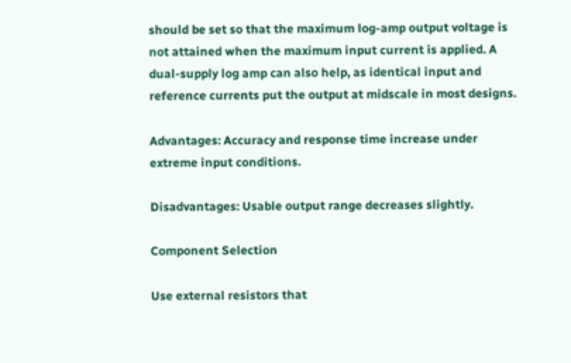should be set so that the maximum log-amp output voltage is not attained when the maximum input current is applied. A dual-supply log amp can also help, as identical input and reference currents put the output at midscale in most designs.

Advantages: Accuracy and response time increase under extreme input conditions.

Disadvantages: Usable output range decreases slightly.

Component Selection

Use external resistors that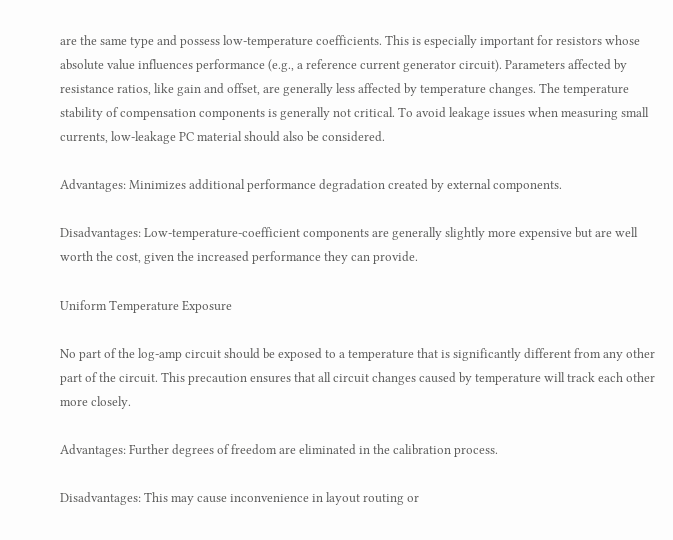are the same type and possess low-temperature coefficients. This is especially important for resistors whose absolute value influences performance (e.g., a reference current generator circuit). Parameters affected by resistance ratios, like gain and offset, are generally less affected by temperature changes. The temperature stability of compensation components is generally not critical. To avoid leakage issues when measuring small currents, low-leakage PC material should also be considered.

Advantages: Minimizes additional performance degradation created by external components.

Disadvantages: Low-temperature-coefficient components are generally slightly more expensive but are well worth the cost, given the increased performance they can provide.

Uniform Temperature Exposure

No part of the log-amp circuit should be exposed to a temperature that is significantly different from any other part of the circuit. This precaution ensures that all circuit changes caused by temperature will track each other more closely.

Advantages: Further degrees of freedom are eliminated in the calibration process.

Disadvantages: This may cause inconvenience in layout routing or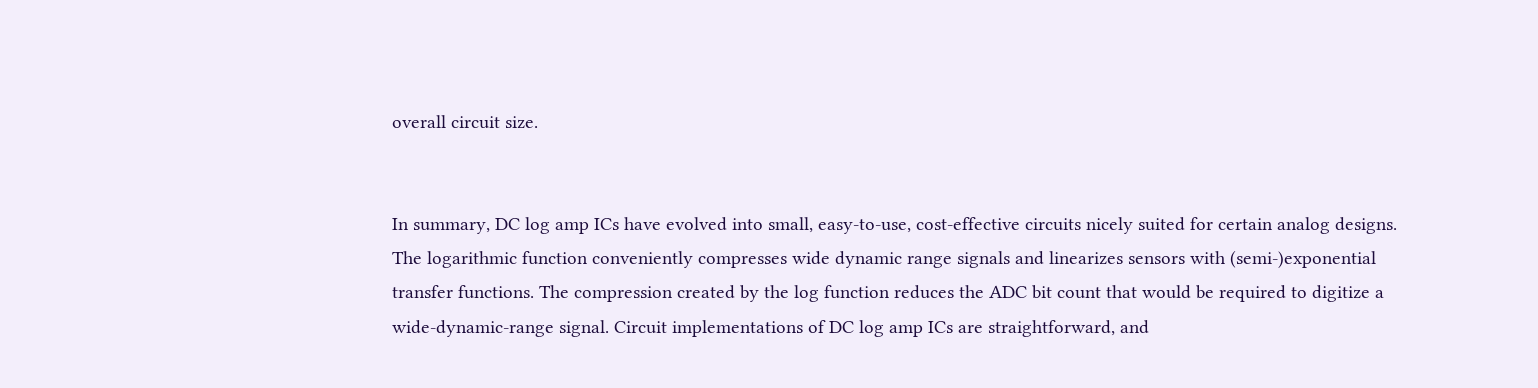overall circuit size.


In summary, DC log amp ICs have evolved into small, easy-to-use, cost-effective circuits nicely suited for certain analog designs. The logarithmic function conveniently compresses wide dynamic range signals and linearizes sensors with (semi-)exponential transfer functions. The compression created by the log function reduces the ADC bit count that would be required to digitize a wide-dynamic-range signal. Circuit implementations of DC log amp ICs are straightforward, and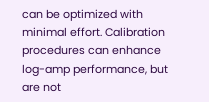can be optimized with minimal effort. Calibration procedures can enhance log-amp performance, but are not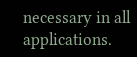necessary in all applications.